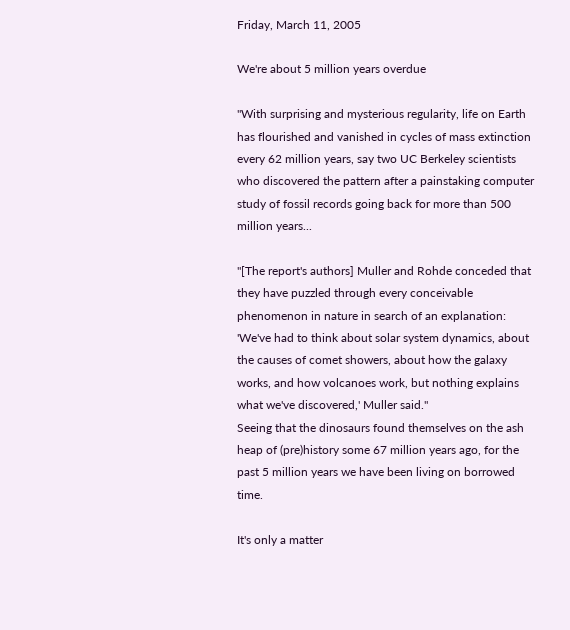Friday, March 11, 2005

We're about 5 million years overdue

"With surprising and mysterious regularity, life on Earth has flourished and vanished in cycles of mass extinction every 62 million years, say two UC Berkeley scientists who discovered the pattern after a painstaking computer study of fossil records going back for more than 500 million years...

"[The report's authors] Muller and Rohde conceded that they have puzzled through every conceivable phenomenon in nature in search of an explanation: 'We've had to think about solar system dynamics, about the causes of comet showers, about how the galaxy works, and how volcanoes work, but nothing explains what we've discovered,' Muller said."
Seeing that the dinosaurs found themselves on the ash heap of (pre)history some 67 million years ago, for the past 5 million years we have been living on borrowed time.

It's only a matter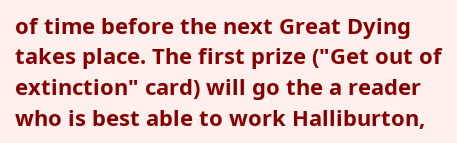of time before the next Great Dying takes place. The first prize ("Get out of extinction" card) will go the a reader who is best able to work Halliburton,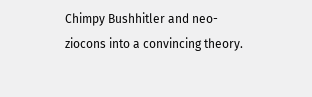Chimpy Bushhitler and neo-ziocons into a convincing theory.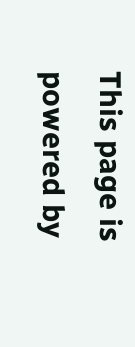This page is powered by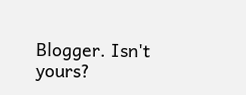Blogger. Isn't yours?